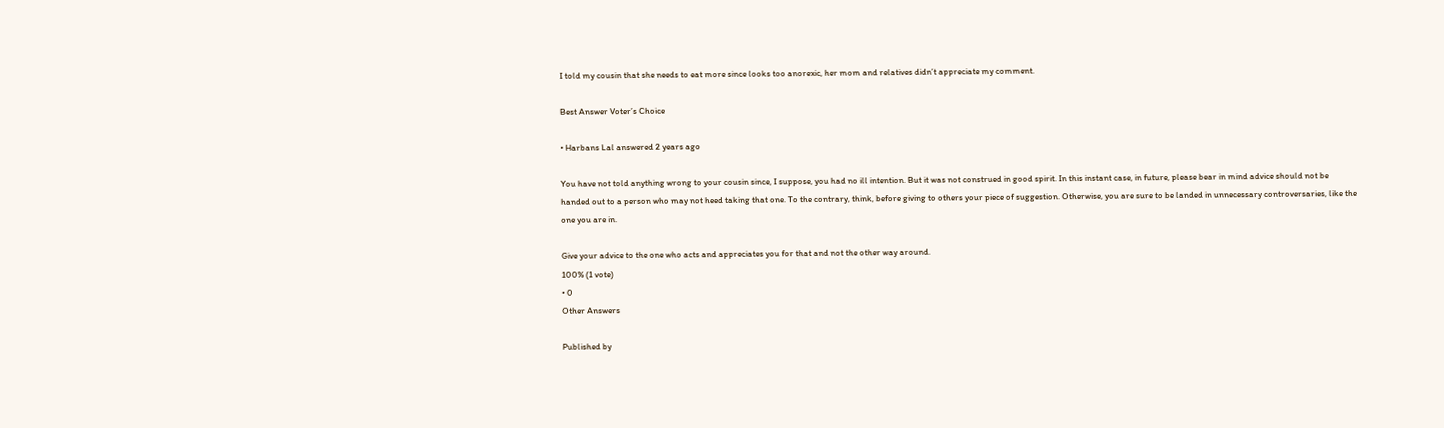I told my cousin that she needs to eat more since looks too anorexic, her mom and relatives didn’t appreciate my comment.

Best Answer Voter’s Choice

• Harbans Lal answered 2 years ago

You have not told anything wrong to your cousin since, I suppose, you had no ill intention. But it was not construed in good spirit. In this instant case, in future, please bear in mind advice should not be handed out to a person who may not heed taking that one. To the contrary, think, before giving to others your piece of suggestion. Otherwise, you are sure to be landed in unnecessary controversaries, like the one you are in.

Give your advice to the one who acts and appreciates you for that and not the other way around.
100% (1 vote)
• 0
Other Answers

Published by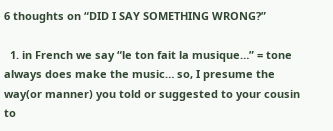6 thoughts on “DID I SAY SOMETHING WRONG?”

  1. in French we say “le ton fait la musique…” = tone always does make the music… so, I presume the way(or manner) you told or suggested to your cousin to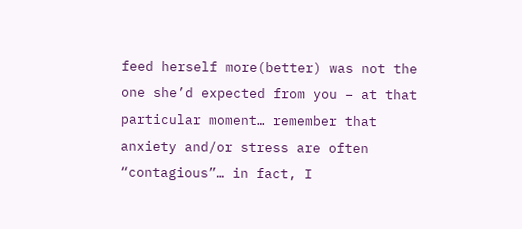feed herself more(better) was not the one she’d expected from you – at that particular moment… remember that anxiety and/or stress are often “contagious”… in fact, I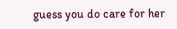guess you do care for her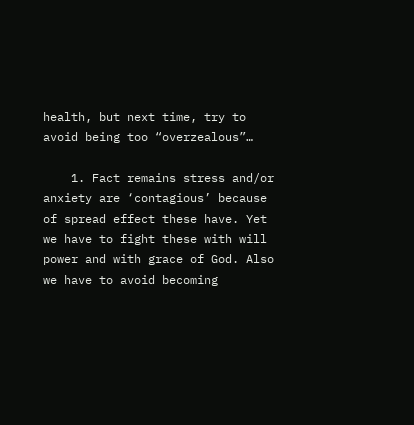health, but next time, try to avoid being too “overzealous”…

    1. Fact remains stress and/or anxiety are ‘contagious’ because of spread effect these have. Yet we have to fight these with will power and with grace of God. Also we have to avoid becoming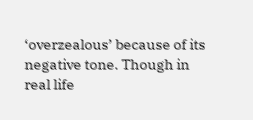‘overzealous’ because of its negative tone. Though in real life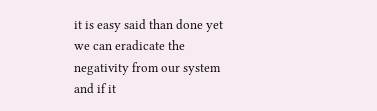it is easy said than done yet we can eradicate the negativity from our system and if it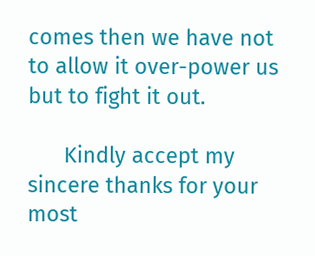comes then we have not to allow it over-power us but to fight it out.

      Kindly accept my sincere thanks for your most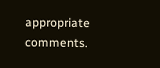appropriate comments.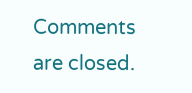Comments are closed.